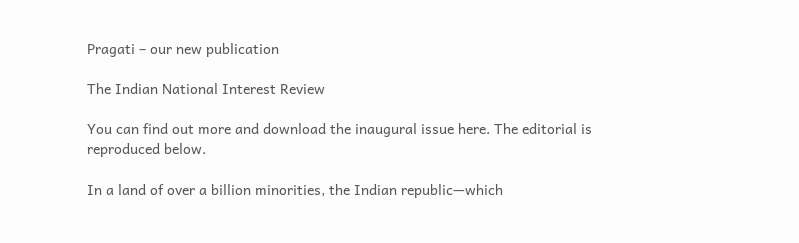Pragati – our new publication

The Indian National Interest Review

You can find out more and download the inaugural issue here. The editorial is reproduced below.

In a land of over a billion minorities, the Indian republic—which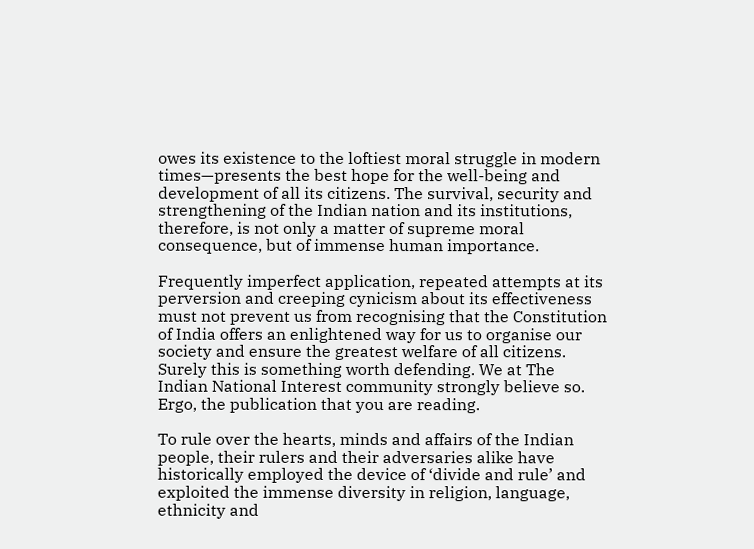owes its existence to the loftiest moral struggle in modern times—presents the best hope for the well-being and development of all its citizens. The survival, security and strengthening of the Indian nation and its institutions, therefore, is not only a matter of supreme moral consequence, but of immense human importance.

Frequently imperfect application, repeated attempts at its perversion and creeping cynicism about its effectiveness must not prevent us from recognising that the Constitution of India offers an enlightened way for us to organise our society and ensure the greatest welfare of all citizens. Surely this is something worth defending. We at The Indian National Interest community strongly believe so. Ergo, the publication that you are reading.

To rule over the hearts, minds and affairs of the Indian people, their rulers and their adversaries alike have historically employed the device of ‘divide and rule’ and exploited the immense diversity in religion, language, ethnicity and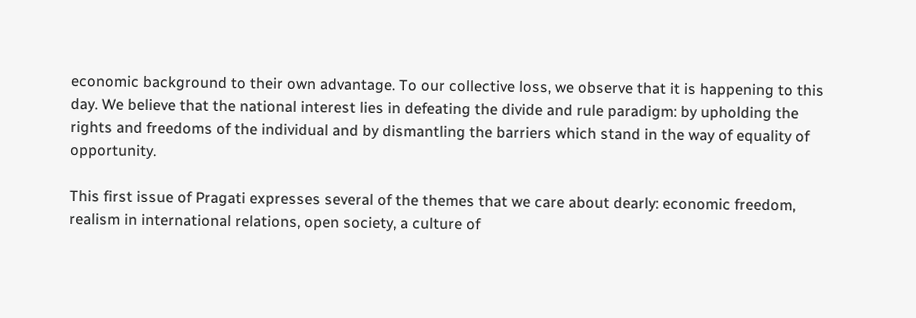economic background to their own advantage. To our collective loss, we observe that it is happening to this day. We believe that the national interest lies in defeating the divide and rule paradigm: by upholding the rights and freedoms of the individual and by dismantling the barriers which stand in the way of equality of opportunity.

This first issue of Pragati expresses several of the themes that we care about dearly: economic freedom, realism in international relations, open society, a culture of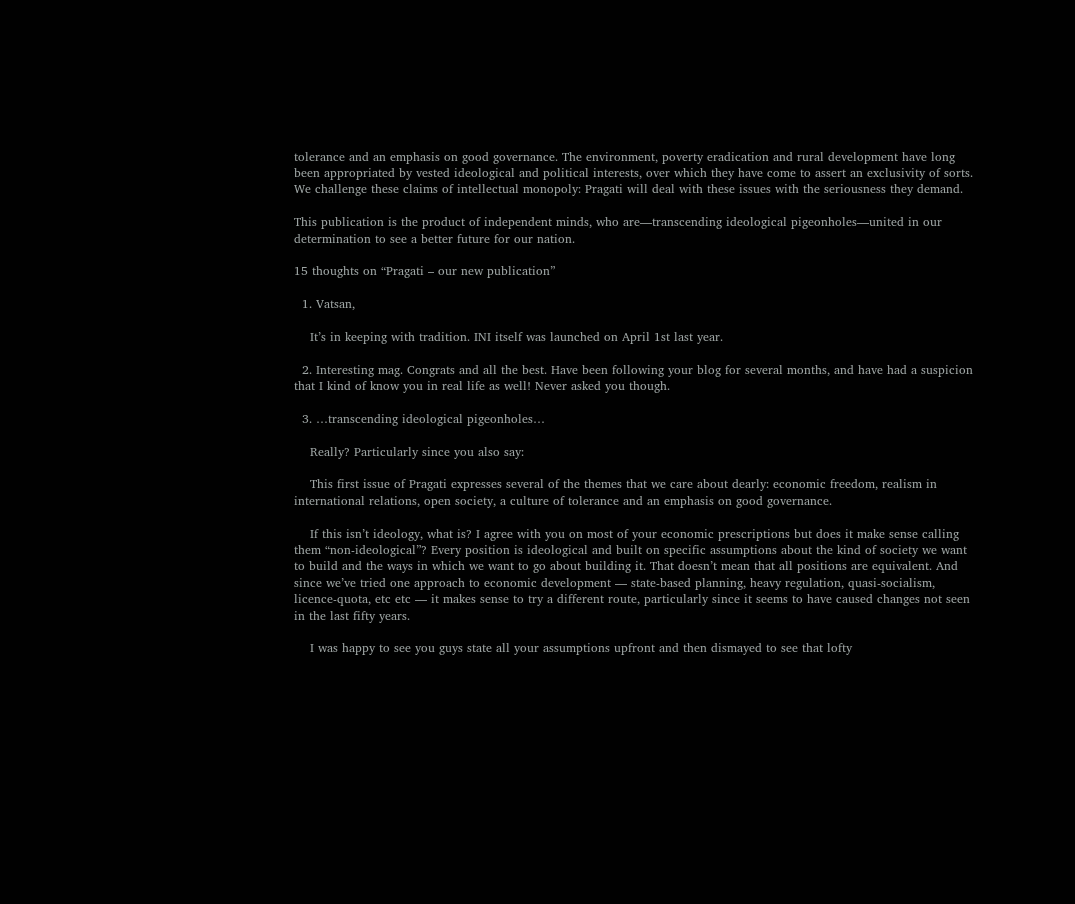tolerance and an emphasis on good governance. The environment, poverty eradication and rural development have long been appropriated by vested ideological and political interests, over which they have come to assert an exclusivity of sorts. We challenge these claims of intellectual monopoly: Pragati will deal with these issues with the seriousness they demand.

This publication is the product of independent minds, who are—transcending ideological pigeonholes—united in our determination to see a better future for our nation.

15 thoughts on “Pragati – our new publication”

  1. Vatsan,

    It’s in keeping with tradition. INI itself was launched on April 1st last year.

  2. Interesting mag. Congrats and all the best. Have been following your blog for several months, and have had a suspicion that I kind of know you in real life as well! Never asked you though.

  3. …transcending ideological pigeonholes…

    Really? Particularly since you also say:

    This first issue of Pragati expresses several of the themes that we care about dearly: economic freedom, realism in international relations, open society, a culture of tolerance and an emphasis on good governance.

    If this isn’t ideology, what is? I agree with you on most of your economic prescriptions but does it make sense calling them “non-ideological”? Every position is ideological and built on specific assumptions about the kind of society we want to build and the ways in which we want to go about building it. That doesn’t mean that all positions are equivalent. And since we’ve tried one approach to economic development — state-based planning, heavy regulation, quasi-socialism, licence-quota, etc etc — it makes sense to try a different route, particularly since it seems to have caused changes not seen in the last fifty years.

    I was happy to see you guys state all your assumptions upfront and then dismayed to see that lofty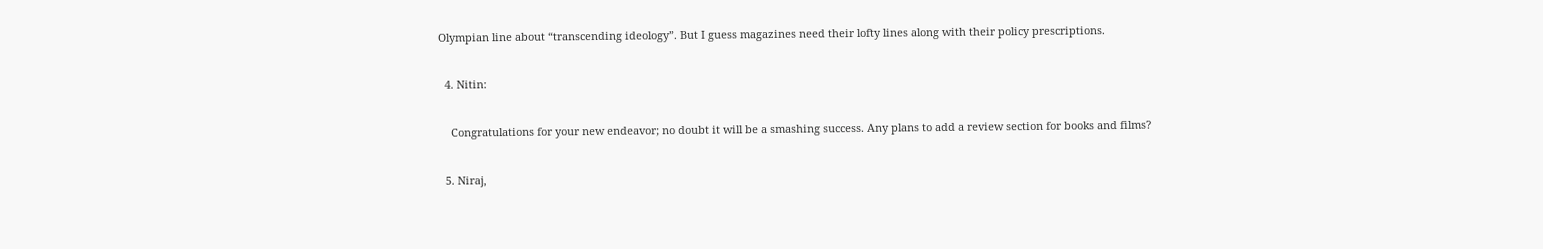Olympian line about “transcending ideology”. But I guess magazines need their lofty lines along with their policy prescriptions.

  4. Nitin:

    Congratulations for your new endeavor; no doubt it will be a smashing success. Any plans to add a review section for books and films?

  5. Niraj,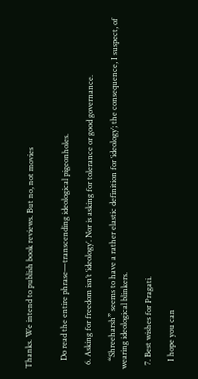Thanks. We intend to publish book reviews. But no, not movies


    Do read the entire phrase—transcending ideological pigeonholes.

  6. Asking for freedom isn’t ‘ideology’. Nor is asking for tolerance or good governance.

    “Shreeharsh” seems to have a rather elastic definition for ‘ideology’; the consequence, I suspect, of wearing ideological blinkers.

  7. Best wishes for Pragati.

    I hope you can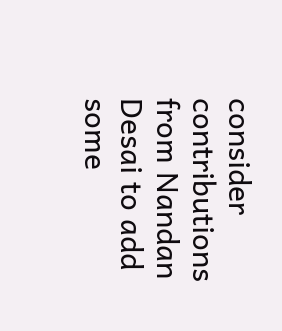consider contributions from Nandan Desai to add some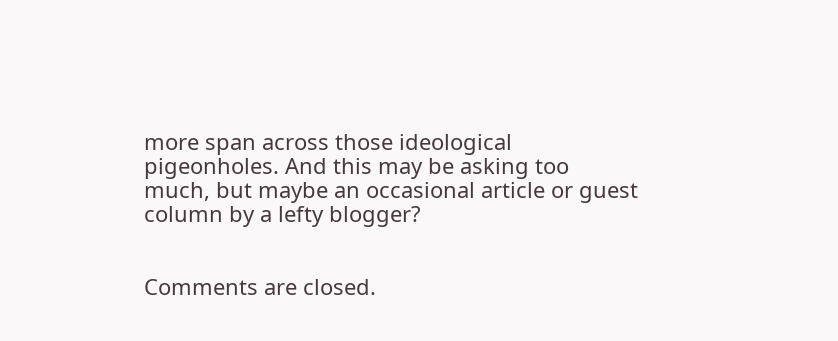more span across those ideological pigeonholes. And this may be asking too much, but maybe an occasional article or guest column by a lefty blogger?


Comments are closed.